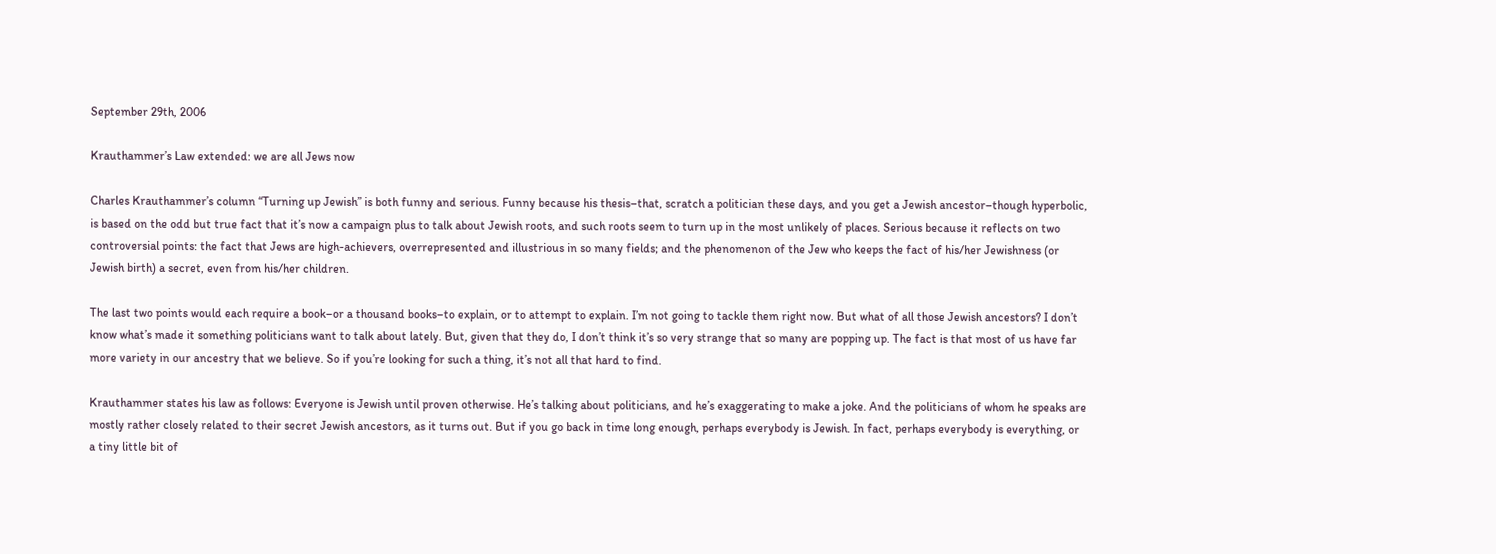September 29th, 2006

Krauthammer’s Law extended: we are all Jews now

Charles Krauthammer’s column “Turning up Jewish” is both funny and serious. Funny because his thesis–that, scratch a politician these days, and you get a Jewish ancestor–though hyperbolic, is based on the odd but true fact that it’s now a campaign plus to talk about Jewish roots, and such roots seem to turn up in the most unlikely of places. Serious because it reflects on two controversial points: the fact that Jews are high-achievers, overrepresented and illustrious in so many fields; and the phenomenon of the Jew who keeps the fact of his/her Jewishness (or Jewish birth) a secret, even from his/her children.

The last two points would each require a book–or a thousand books–to explain, or to attempt to explain. I’m not going to tackle them right now. But what of all those Jewish ancestors? I don’t know what’s made it something politicians want to talk about lately. But, given that they do, I don’t think it’s so very strange that so many are popping up. The fact is that most of us have far more variety in our ancestry that we believe. So if you’re looking for such a thing, it’s not all that hard to find.

Krauthammer states his law as follows: Everyone is Jewish until proven otherwise. He’s talking about politicians, and he’s exaggerating to make a joke. And the politicians of whom he speaks are mostly rather closely related to their secret Jewish ancestors, as it turns out. But if you go back in time long enough, perhaps everybody is Jewish. In fact, perhaps everybody is everything, or a tiny little bit of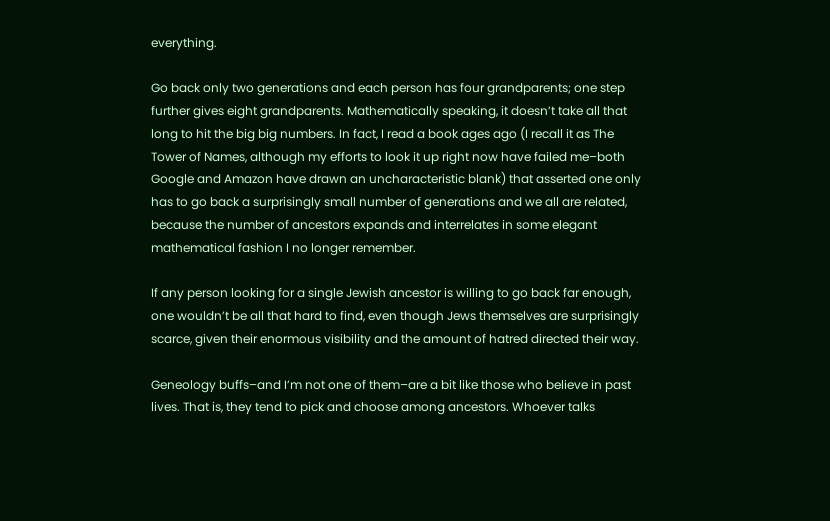everything.

Go back only two generations and each person has four grandparents; one step further gives eight grandparents. Mathematically speaking, it doesn’t take all that long to hit the big big numbers. In fact, I read a book ages ago (I recall it as The Tower of Names, although my efforts to look it up right now have failed me–both Google and Amazon have drawn an uncharacteristic blank) that asserted one only has to go back a surprisingly small number of generations and we all are related, because the number of ancestors expands and interrelates in some elegant mathematical fashion I no longer remember.

If any person looking for a single Jewish ancestor is willing to go back far enough, one wouldn’t be all that hard to find, even though Jews themselves are surprisingly scarce, given their enormous visibility and the amount of hatred directed their way.

Geneology buffs–and I’m not one of them–are a bit like those who believe in past lives. That is, they tend to pick and choose among ancestors. Whoever talks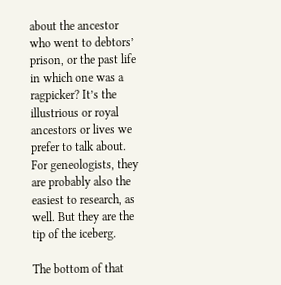about the ancestor who went to debtors’ prison, or the past life in which one was a ragpicker? It’s the illustrious or royal ancestors or lives we prefer to talk about. For geneologists, they are probably also the easiest to research, as well. But they are the tip of the iceberg.

The bottom of that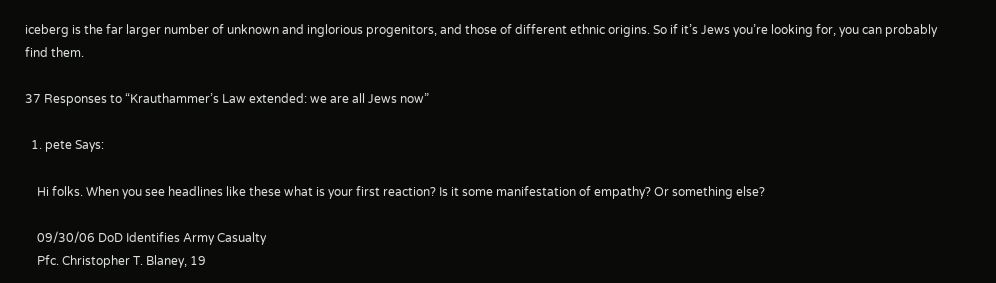iceberg is the far larger number of unknown and inglorious progenitors, and those of different ethnic origins. So if it’s Jews you’re looking for, you can probably find them.

37 Responses to “Krauthammer’s Law extended: we are all Jews now”

  1. pete Says:

    Hi folks. When you see headlines like these what is your first reaction? Is it some manifestation of empathy? Or something else?

    09/30/06 DoD Identifies Army Casualty
    Pfc. Christopher T. Blaney, 19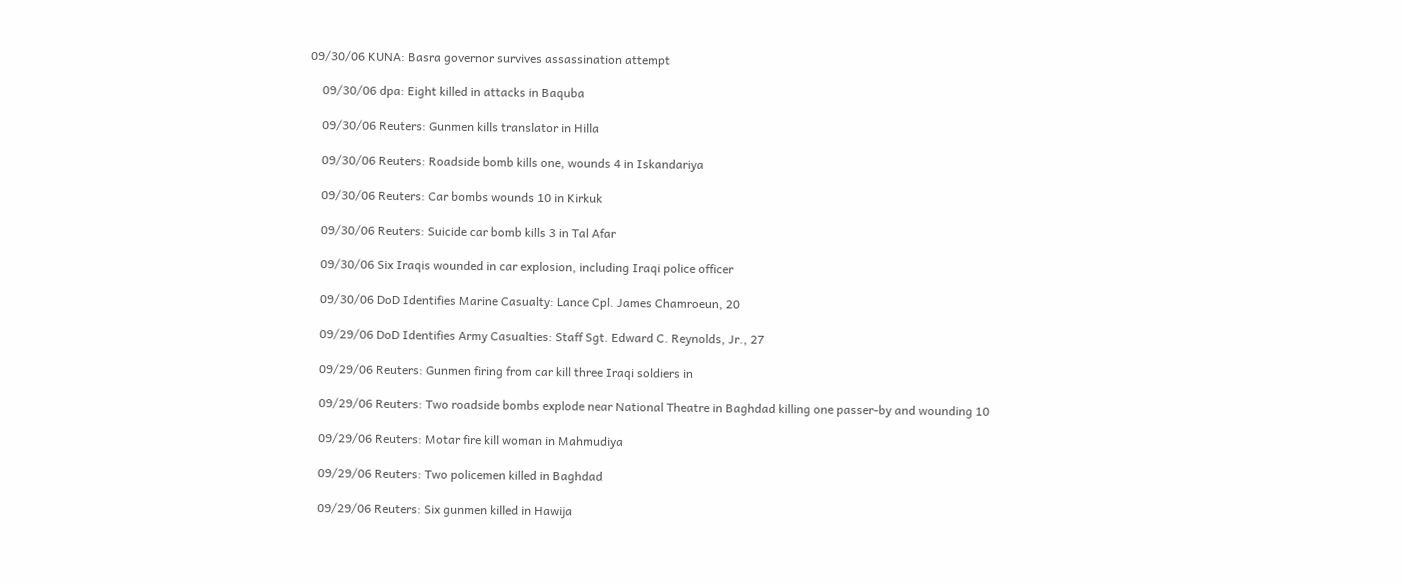09/30/06 KUNA: Basra governor survives assassination attempt

    09/30/06 dpa: Eight killed in attacks in Baquba

    09/30/06 Reuters: Gunmen kills translator in Hilla

    09/30/06 Reuters: Roadside bomb kills one, wounds 4 in Iskandariya

    09/30/06 Reuters: Car bombs wounds 10 in Kirkuk

    09/30/06 Reuters: Suicide car bomb kills 3 in Tal Afar

    09/30/06 Six Iraqis wounded in car explosion, including Iraqi police officer

    09/30/06 DoD Identifies Marine Casualty: Lance Cpl. James Chamroeun, 20

    09/29/06 DoD Identifies Army Casualties: Staff Sgt. Edward C. Reynolds, Jr., 27

    09/29/06 Reuters: Gunmen firing from car kill three Iraqi soldiers in

    09/29/06 Reuters: Two roadside bombs explode near National Theatre in Baghdad killing one passer-by and wounding 10

    09/29/06 Reuters: Motar fire kill woman in Mahmudiya

    09/29/06 Reuters: Two policemen killed in Baghdad

    09/29/06 Reuters: Six gunmen killed in Hawija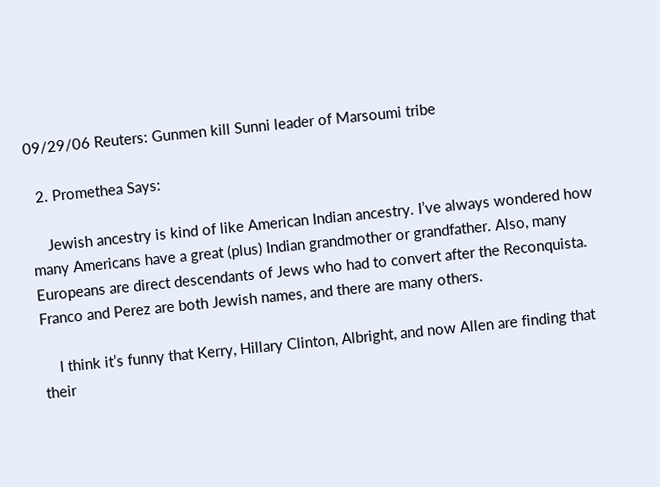09/29/06 Reuters: Gunmen kill Sunni leader of Marsoumi tribe

  2. Promethea Says:

    Jewish ancestry is kind of like American Indian ancestry. I’ve always wondered how many Americans have a great (plus) Indian grandmother or grandfather. Also, many Europeans are direct descendants of Jews who had to convert after the Reconquista. Franco and Perez are both Jewish names, and there are many others.

    I think it’s funny that Kerry, Hillary Clinton, Albright, and now Allen are finding that their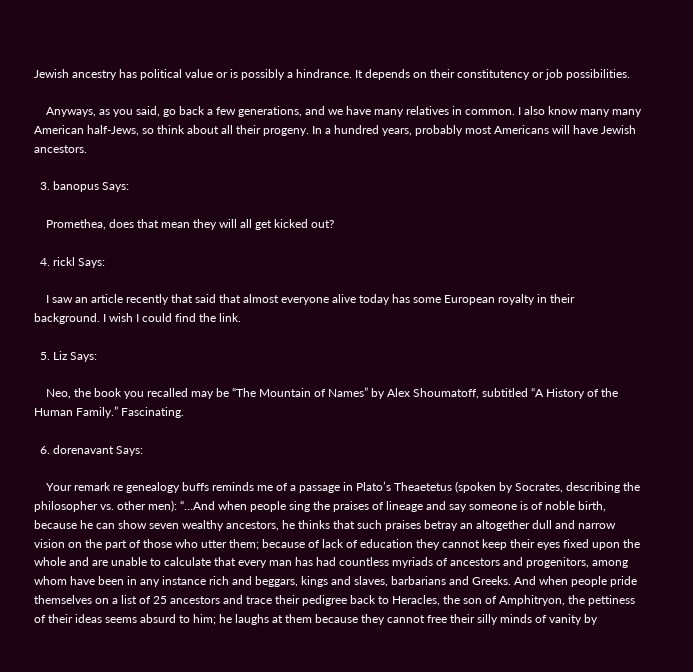Jewish ancestry has political value or is possibly a hindrance. It depends on their constitutency or job possibilities.

    Anyways, as you said, go back a few generations, and we have many relatives in common. I also know many many American half-Jews, so think about all their progeny. In a hundred years, probably most Americans will have Jewish ancestors.

  3. banopus Says:

    Promethea, does that mean they will all get kicked out?

  4. rickl Says:

    I saw an article recently that said that almost everyone alive today has some European royalty in their background. I wish I could find the link.

  5. Liz Says:

    Neo, the book you recalled may be “The Mountain of Names” by Alex Shoumatoff, subtitled “A History of the Human Family.” Fascinating.

  6. dorenavant Says:

    Your remark re genealogy buffs reminds me of a passage in Plato’s Theaetetus (spoken by Socrates, describing the philosopher vs. other men): “…And when people sing the praises of lineage and say someone is of noble birth, because he can show seven wealthy ancestors, he thinks that such praises betray an altogether dull and narrow vision on the part of those who utter them; because of lack of education they cannot keep their eyes fixed upon the whole and are unable to calculate that every man has had countless myriads of ancestors and progenitors, among whom have been in any instance rich and beggars, kings and slaves, barbarians and Greeks. And when people pride themselves on a list of 25 ancestors and trace their pedigree back to Heracles, the son of Amphitryon, the pettiness of their ideas seems absurd to him; he laughs at them because they cannot free their silly minds of vanity by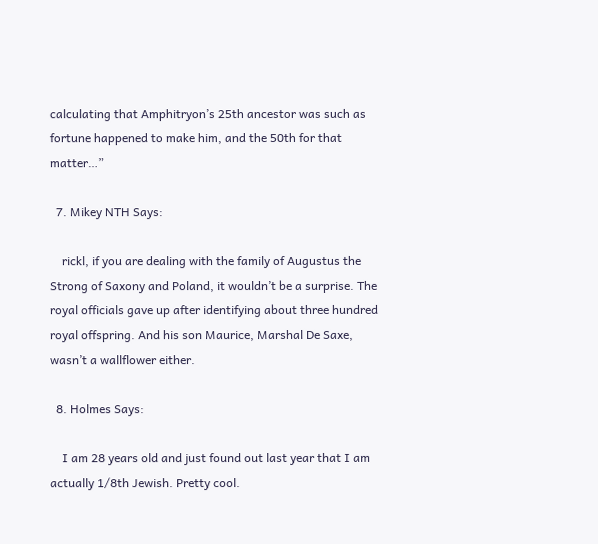calculating that Amphitryon’s 25th ancestor was such as fortune happened to make him, and the 50th for that matter…”

  7. Mikey NTH Says:

    rickl, if you are dealing with the family of Augustus the Strong of Saxony and Poland, it wouldn’t be a surprise. The royal officials gave up after identifying about three hundred royal offspring. And his son Maurice, Marshal De Saxe, wasn’t a wallflower either.

  8. Holmes Says:

    I am 28 years old and just found out last year that I am actually 1/8th Jewish. Pretty cool.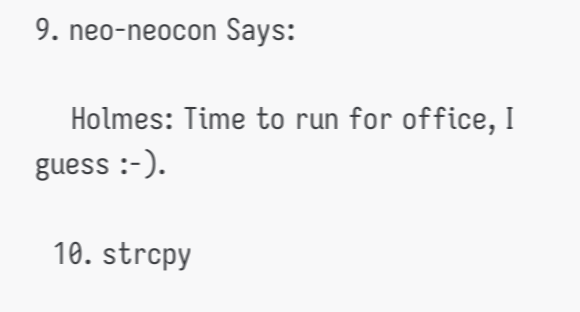9. neo-neocon Says:

    Holmes: Time to run for office, I guess :-).

  10. strcpy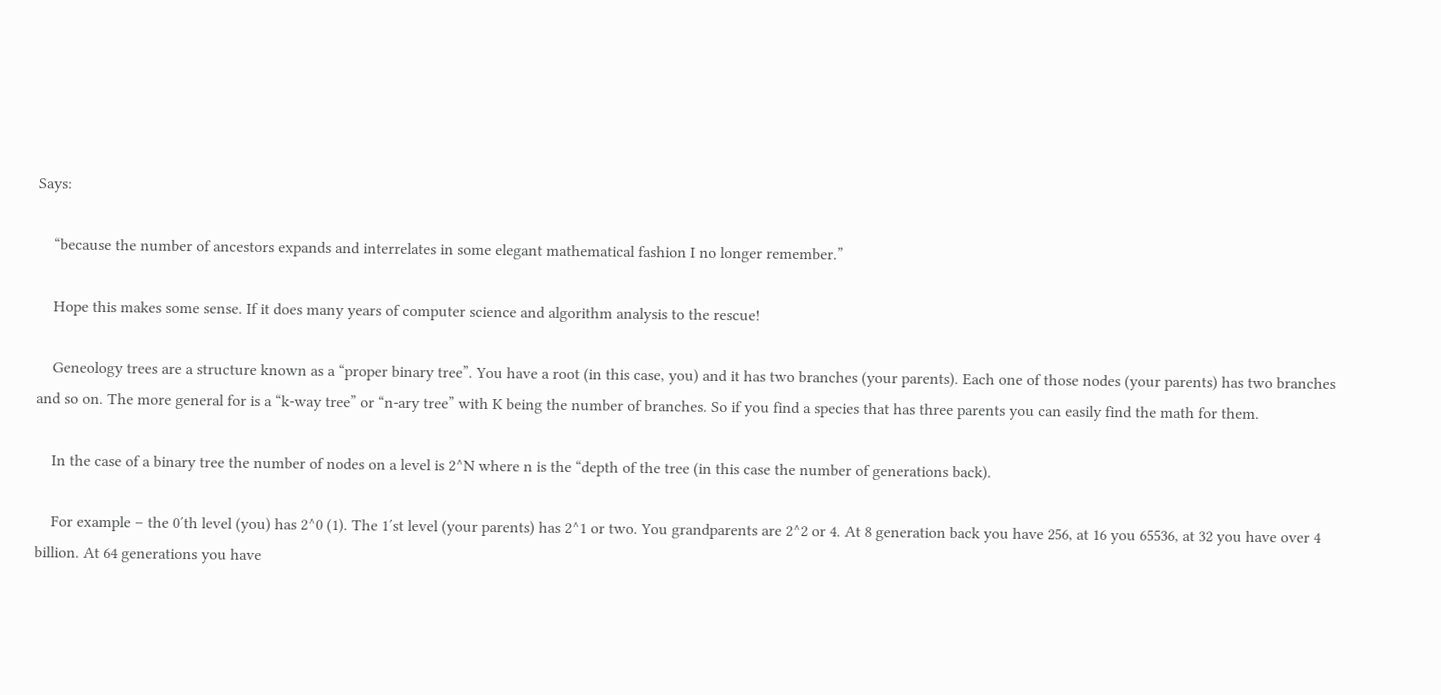Says:

    “because the number of ancestors expands and interrelates in some elegant mathematical fashion I no longer remember.”

    Hope this makes some sense. If it does many years of computer science and algorithm analysis to the rescue!

    Geneology trees are a structure known as a “proper binary tree”. You have a root (in this case, you) and it has two branches (your parents). Each one of those nodes (your parents) has two branches and so on. The more general for is a “k-way tree” or “n-ary tree” with K being the number of branches. So if you find a species that has three parents you can easily find the math for them.

    In the case of a binary tree the number of nodes on a level is 2^N where n is the “depth of the tree (in this case the number of generations back).

    For example – the 0′th level (you) has 2^0 (1). The 1′st level (your parents) has 2^1 or two. You grandparents are 2^2 or 4. At 8 generation back you have 256, at 16 you 65536, at 32 you have over 4 billion. At 64 generations you have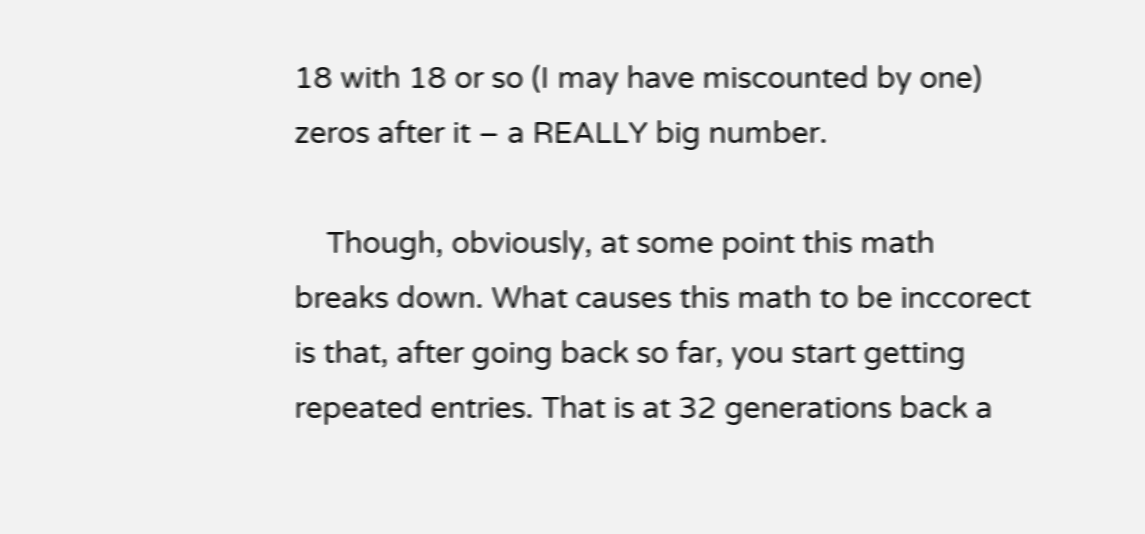18 with 18 or so (I may have miscounted by one) zeros after it – a REALLY big number.

    Though, obviously, at some point this math breaks down. What causes this math to be inccorect is that, after going back so far, you start getting repeated entries. That is at 32 generations back a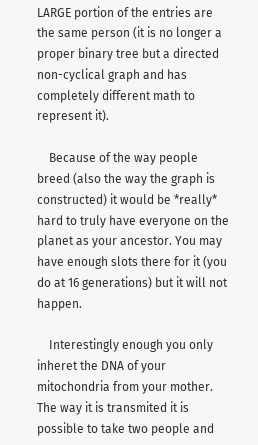LARGE portion of the entries are the same person (it is no longer a proper binary tree but a directed non-cyclical graph and has completely different math to represent it).

    Because of the way people breed (also the way the graph is constructed) it would be *really* hard to truly have everyone on the planet as your ancestor. You may have enough slots there for it (you do at 16 generations) but it will not happen.

    Interestingly enough you only inheret the DNA of your mitochondria from your mother. The way it is transmited it is possible to take two people and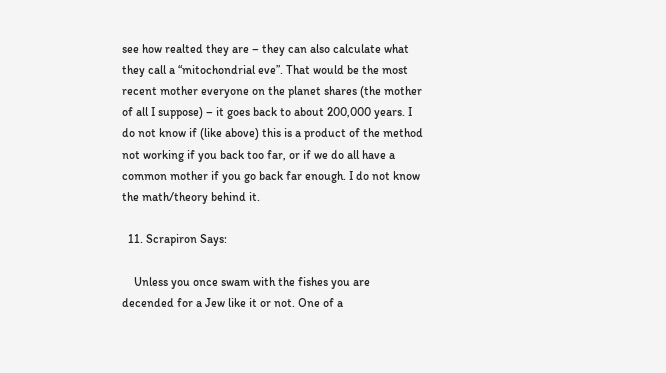see how realted they are – they can also calculate what they call a “mitochondrial eve”. That would be the most recent mother everyone on the planet shares (the mother of all I suppose) – it goes back to about 200,000 years. I do not know if (like above) this is a product of the method not working if you back too far, or if we do all have a common mother if you go back far enough. I do not know the math/theory behind it.

  11. Scrapiron Says:

    Unless you once swam with the fishes you are decended for a Jew like it or not. One of a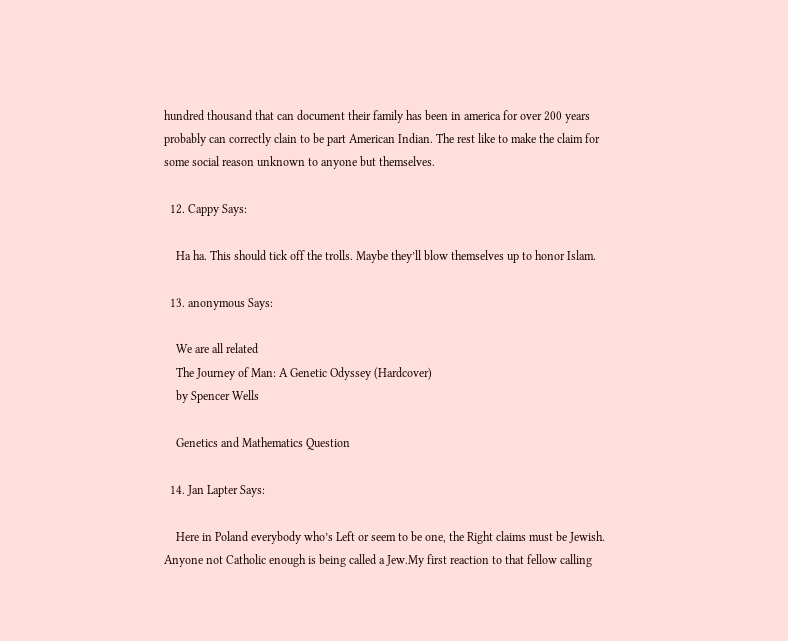hundred thousand that can document their family has been in america for over 200 years probably can correctly clain to be part American Indian. The rest like to make the claim for some social reason unknown to anyone but themselves.

  12. Cappy Says:

    Ha ha. This should tick off the trolls. Maybe they’ll blow themselves up to honor Islam.

  13. anonymous Says:

    We are all related
    The Journey of Man: A Genetic Odyssey (Hardcover)
    by Spencer Wells

    Genetics and Mathematics Question

  14. Jan Lapter Says:

    Here in Poland everybody who’s Left or seem to be one, the Right claims must be Jewish. Anyone not Catholic enough is being called a Jew.My first reaction to that fellow calling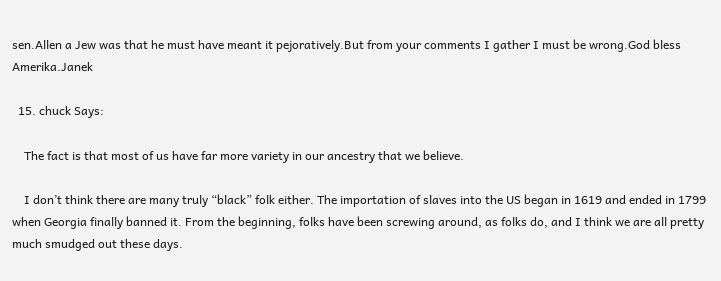sen.Allen a Jew was that he must have meant it pejoratively.But from your comments I gather I must be wrong.God bless Amerika.Janek

  15. chuck Says:

    The fact is that most of us have far more variety in our ancestry that we believe.

    I don’t think there are many truly “black” folk either. The importation of slaves into the US began in 1619 and ended in 1799 when Georgia finally banned it. From the beginning, folks have been screwing around, as folks do, and I think we are all pretty much smudged out these days.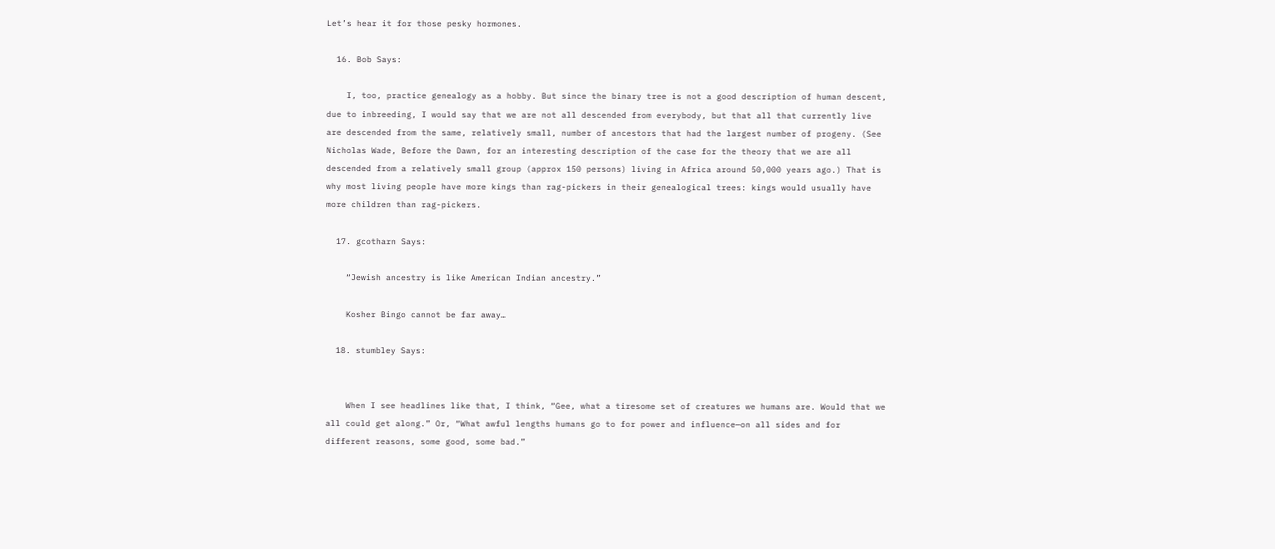Let’s hear it for those pesky hormones.

  16. Bob Says:

    I, too, practice genealogy as a hobby. But since the binary tree is not a good description of human descent, due to inbreeding, I would say that we are not all descended from everybody, but that all that currently live are descended from the same, relatively small, number of ancestors that had the largest number of progeny. (See Nicholas Wade, Before the Dawn, for an interesting description of the case for the theory that we are all descended from a relatively small group (approx 150 persons) living in Africa around 50,000 years ago.) That is why most living people have more kings than rag-pickers in their genealogical trees: kings would usually have more children than rag-pickers.

  17. gcotharn Says:

    “Jewish ancestry is like American Indian ancestry.”

    Kosher Bingo cannot be far away…

  18. stumbley Says:


    When I see headlines like that, I think, “Gee, what a tiresome set of creatures we humans are. Would that we all could get along.” Or, “What awful lengths humans go to for power and influence—on all sides and for different reasons, some good, some bad.”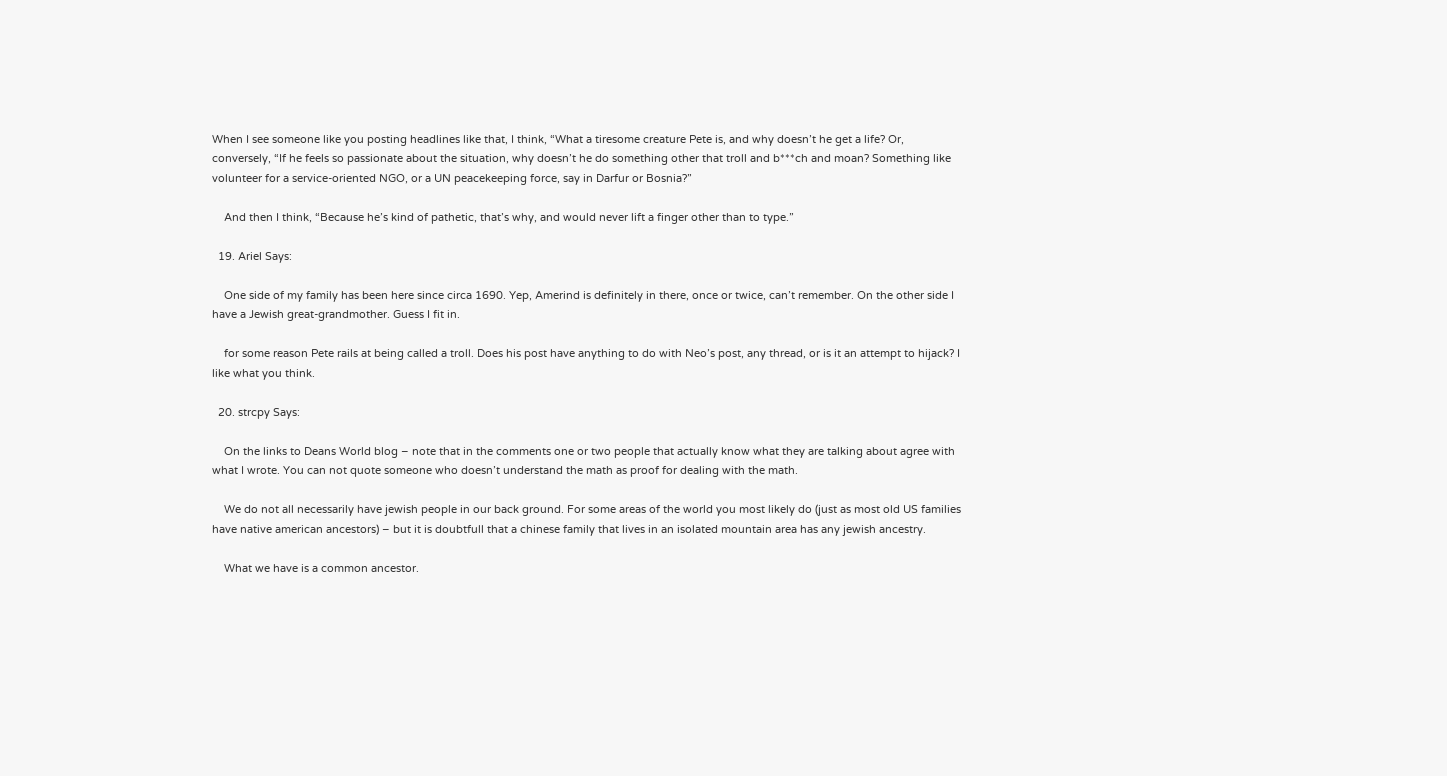When I see someone like you posting headlines like that, I think, “What a tiresome creature Pete is, and why doesn’t he get a life? Or, conversely, “If he feels so passionate about the situation, why doesn’t he do something other that troll and b***ch and moan? Something like volunteer for a service-oriented NGO, or a UN peacekeeping force, say in Darfur or Bosnia?”

    And then I think, “Because he’s kind of pathetic, that’s why, and would never lift a finger other than to type.”

  19. Ariel Says:

    One side of my family has been here since circa 1690. Yep, Amerind is definitely in there, once or twice, can’t remember. On the other side I have a Jewish great-grandmother. Guess I fit in.

    for some reason Pete rails at being called a troll. Does his post have anything to do with Neo’s post, any thread, or is it an attempt to hijack? I like what you think.

  20. strcpy Says:

    On the links to Deans World blog – note that in the comments one or two people that actually know what they are talking about agree with what I wrote. You can not quote someone who doesn’t understand the math as proof for dealing with the math.

    We do not all necessarily have jewish people in our back ground. For some areas of the world you most likely do (just as most old US families have native american ancestors) – but it is doubtfull that a chinese family that lives in an isolated mountain area has any jewish ancestry.

    What we have is a common ancestor.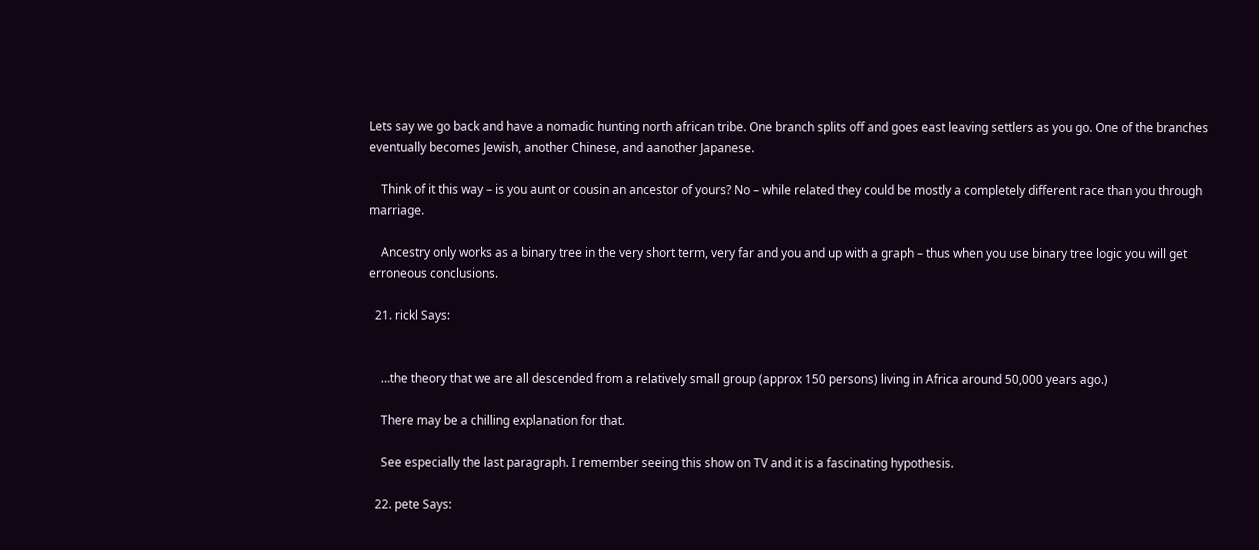Lets say we go back and have a nomadic hunting north african tribe. One branch splits off and goes east leaving settlers as you go. One of the branches eventually becomes Jewish, another Chinese, and aanother Japanese.

    Think of it this way – is you aunt or cousin an ancestor of yours? No – while related they could be mostly a completely different race than you through marriage.

    Ancestry only works as a binary tree in the very short term, very far and you and up with a graph – thus when you use binary tree logic you will get erroneous conclusions.

  21. rickl Says:


    …the theory that we are all descended from a relatively small group (approx 150 persons) living in Africa around 50,000 years ago.)

    There may be a chilling explanation for that.

    See especially the last paragraph. I remember seeing this show on TV and it is a fascinating hypothesis.

  22. pete Says: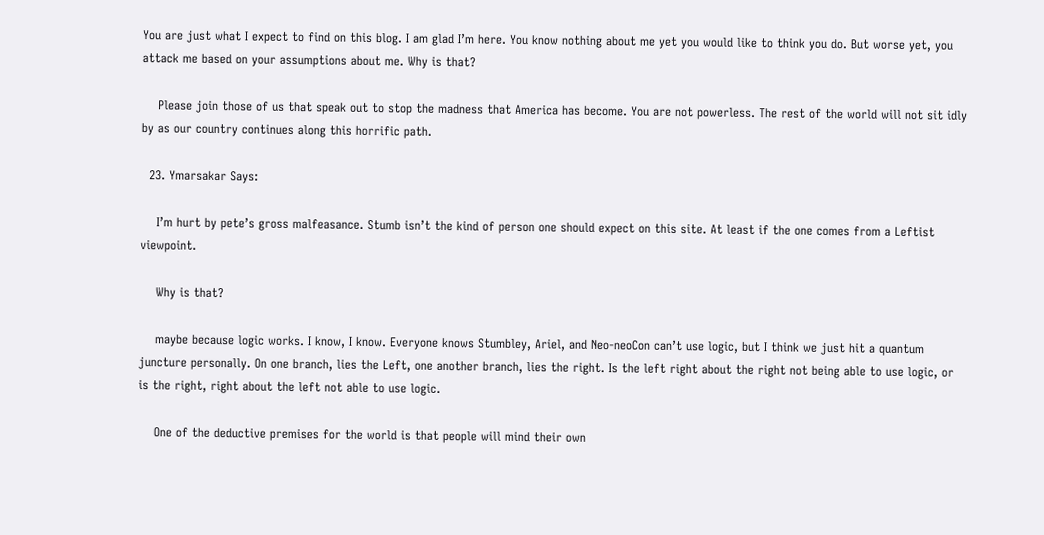You are just what I expect to find on this blog. I am glad I’m here. You know nothing about me yet you would like to think you do. But worse yet, you attack me based on your assumptions about me. Why is that?

    Please join those of us that speak out to stop the madness that America has become. You are not powerless. The rest of the world will not sit idly by as our country continues along this horrific path.

  23. Ymarsakar Says:

    I’m hurt by pete’s gross malfeasance. Stumb isn’t the kind of person one should expect on this site. At least if the one comes from a Leftist viewpoint.

    Why is that?

    maybe because logic works. I know, I know. Everyone knows Stumbley, Ariel, and Neo-neoCon can’t use logic, but I think we just hit a quantum juncture personally. On one branch, lies the Left, one another branch, lies the right. Is the left right about the right not being able to use logic, or is the right, right about the left not able to use logic.

    One of the deductive premises for the world is that people will mind their own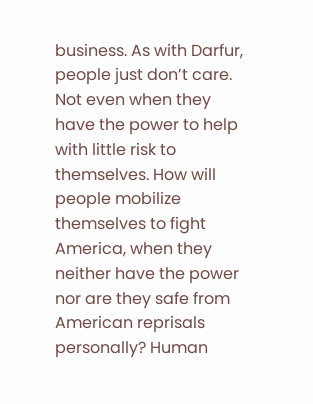business. As with Darfur, people just don’t care. Not even when they have the power to help with little risk to themselves. How will people mobilize themselves to fight America, when they neither have the power nor are they safe from American reprisals personally? Human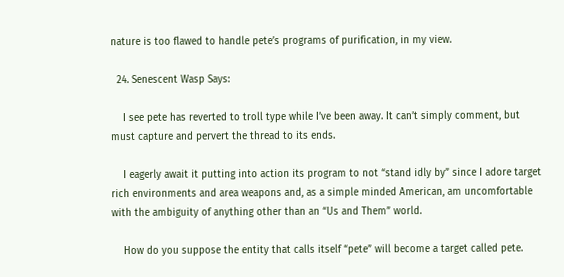nature is too flawed to handle pete’s programs of purification, in my view.

  24. Senescent Wasp Says:

    I see pete has reverted to troll type while I’ve been away. It can’t simply comment, but must capture and pervert the thread to its ends.

    I eagerly await it putting into action its program to not “stand idly by” since I adore target rich environments and area weapons and, as a simple minded American, am uncomfortable with the ambiguity of anything other than an “Us and Them” world.

    How do you suppose the entity that calls itself “pete” will become a target called pete.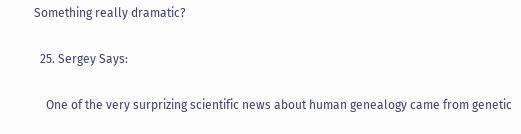Something really dramatic?

  25. Sergey Says:

    One of the very surprizing scientific news about human genealogy came from genetic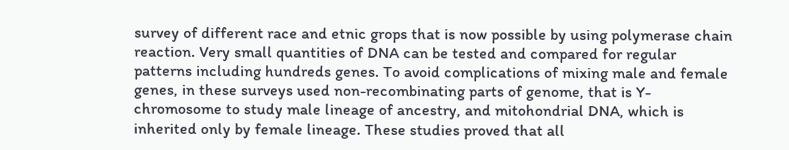survey of different race and etnic grops that is now possible by using polymerase chain reaction. Very small quantities of DNA can be tested and compared for regular patterns including hundreds genes. To avoid complications of mixing male and female genes, in these surveys used non-recombinating parts of genome, that is Y-chromosome to study male lineage of ancestry, and mitohondrial DNA, which is inherited only by female lineage. These studies proved that all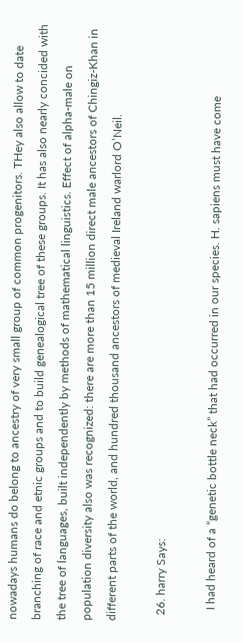nowadays humans do belong to ancestry of very small group of common progenitors. THey also allow to date branching of race and etnic groups and to build genealogical tree of these groups. It has also nearly concided with the tree of languages, built independently by methods of mathematical linguistics. Effect of alpha-male on population diversity also was recognized: there are more than 15 million direct male ancestors of Chingiz-Khan in different parts of the world, and hundred thousand ancestors of medieval Ireland warlord O’Neil.

  26. harry Says:

    I had heard of a “genetic bottle neck” that had occurred in our species. H. sapiens must have come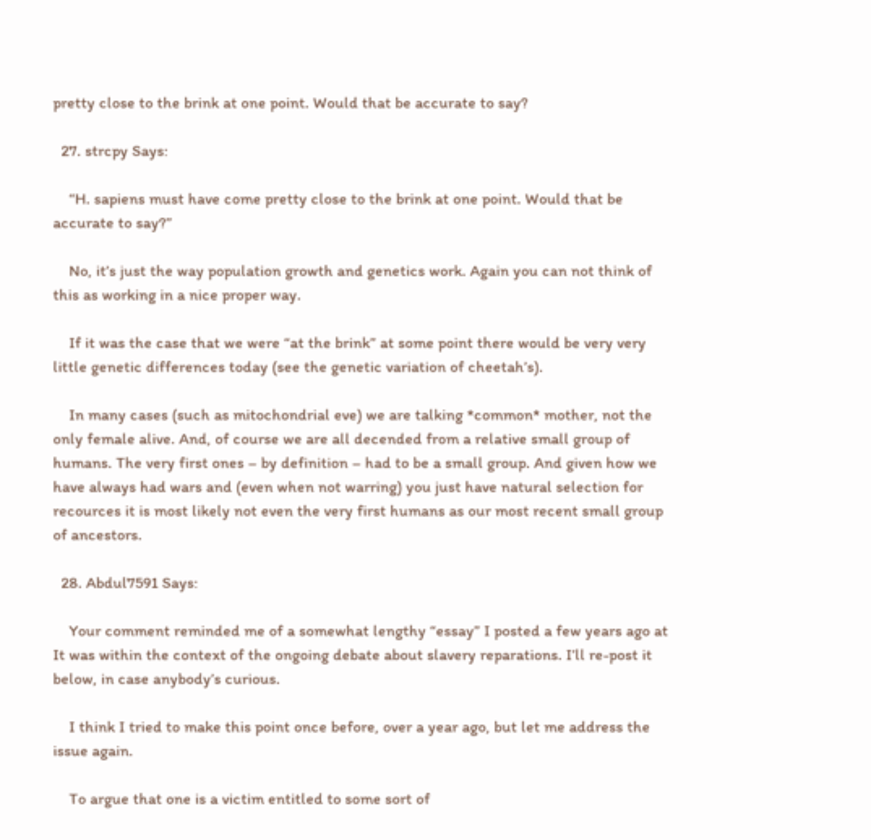pretty close to the brink at one point. Would that be accurate to say?

  27. strcpy Says:

    “H. sapiens must have come pretty close to the brink at one point. Would that be accurate to say?”

    No, it’s just the way population growth and genetics work. Again you can not think of this as working in a nice proper way.

    If it was the case that we were “at the brink” at some point there would be very very little genetic differences today (see the genetic variation of cheetah’s).

    In many cases (such as mitochondrial eve) we are talking *common* mother, not the only female alive. And, of course we are all decended from a relative small group of humans. The very first ones – by definition – had to be a small group. And given how we have always had wars and (even when not warring) you just have natural selection for recources it is most likely not even the very first humans as our most recent small group of ancestors.

  28. Abdul7591 Says:

    Your comment reminded me of a somewhat lengthy “essay” I posted a few years ago at It was within the context of the ongoing debate about slavery reparations. I’ll re-post it below, in case anybody’s curious.

    I think I tried to make this point once before, over a year ago, but let me address the issue again.

    To argue that one is a victim entitled to some sort of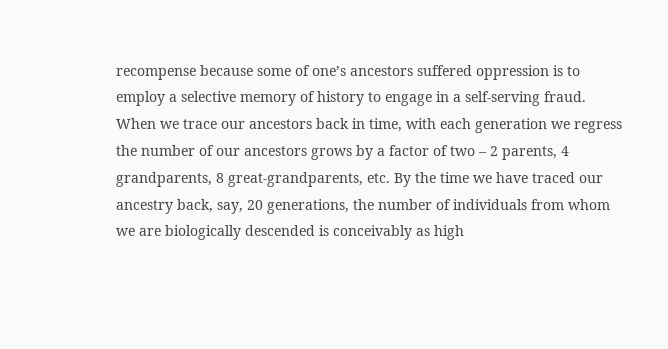recompense because some of one’s ancestors suffered oppression is to employ a selective memory of history to engage in a self-serving fraud. When we trace our ancestors back in time, with each generation we regress the number of our ancestors grows by a factor of two – 2 parents, 4 grandparents, 8 great-grandparents, etc. By the time we have traced our ancestry back, say, 20 generations, the number of individuals from whom we are biologically descended is conceivably as high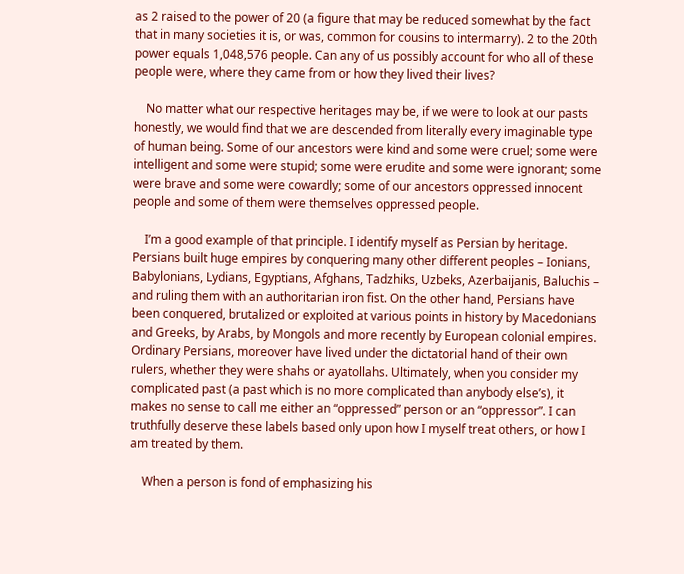as 2 raised to the power of 20 (a figure that may be reduced somewhat by the fact that in many societies it is, or was, common for cousins to intermarry). 2 to the 20th power equals 1,048,576 people. Can any of us possibly account for who all of these people were, where they came from or how they lived their lives?

    No matter what our respective heritages may be, if we were to look at our pasts honestly, we would find that we are descended from literally every imaginable type of human being. Some of our ancestors were kind and some were cruel; some were intelligent and some were stupid; some were erudite and some were ignorant; some were brave and some were cowardly; some of our ancestors oppressed innocent people and some of them were themselves oppressed people.

    I’m a good example of that principle. I identify myself as Persian by heritage. Persians built huge empires by conquering many other different peoples – Ionians, Babylonians, Lydians, Egyptians, Afghans, Tadzhiks, Uzbeks, Azerbaijanis, Baluchis – and ruling them with an authoritarian iron fist. On the other hand, Persians have been conquered, brutalized or exploited at various points in history by Macedonians and Greeks, by Arabs, by Mongols and more recently by European colonial empires. Ordinary Persians, moreover have lived under the dictatorial hand of their own rulers, whether they were shahs or ayatollahs. Ultimately, when you consider my complicated past (a past which is no more complicated than anybody else’s), it makes no sense to call me either an “oppressed” person or an “oppressor”. I can truthfully deserve these labels based only upon how I myself treat others, or how I am treated by them.

    When a person is fond of emphasizing his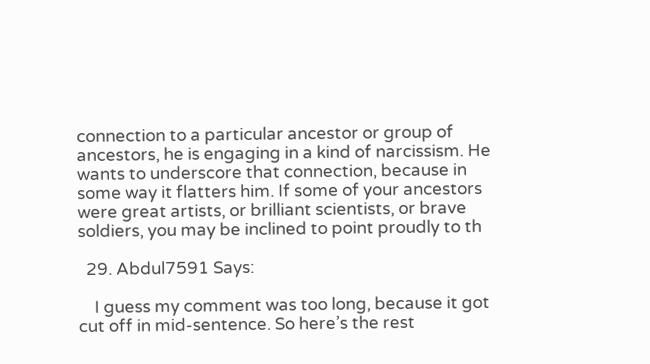connection to a particular ancestor or group of ancestors, he is engaging in a kind of narcissism. He wants to underscore that connection, because in some way it flatters him. If some of your ancestors were great artists, or brilliant scientists, or brave soldiers, you may be inclined to point proudly to th

  29. Abdul7591 Says:

    I guess my comment was too long, because it got cut off in mid-sentence. So here’s the rest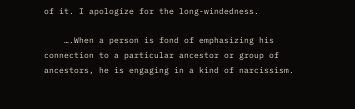of it. I apologize for the long-windedness.

    ….When a person is fond of emphasizing his connection to a particular ancestor or group of ancestors, he is engaging in a kind of narcissism.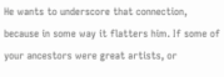He wants to underscore that connection, because in some way it flatters him. If some of your ancestors were great artists, or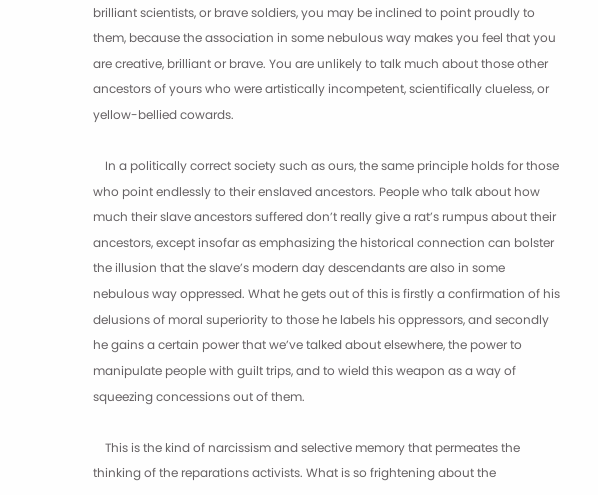brilliant scientists, or brave soldiers, you may be inclined to point proudly to them, because the association in some nebulous way makes you feel that you are creative, brilliant or brave. You are unlikely to talk much about those other ancestors of yours who were artistically incompetent, scientifically clueless, or yellow-bellied cowards.

    In a politically correct society such as ours, the same principle holds for those who point endlessly to their enslaved ancestors. People who talk about how much their slave ancestors suffered don’t really give a rat’s rumpus about their ancestors, except insofar as emphasizing the historical connection can bolster the illusion that the slave’s modern day descendants are also in some nebulous way oppressed. What he gets out of this is firstly a confirmation of his delusions of moral superiority to those he labels his oppressors, and secondly he gains a certain power that we’ve talked about elsewhere, the power to manipulate people with guilt trips, and to wield this weapon as a way of squeezing concessions out of them.

    This is the kind of narcissism and selective memory that permeates the thinking of the reparations activists. What is so frightening about the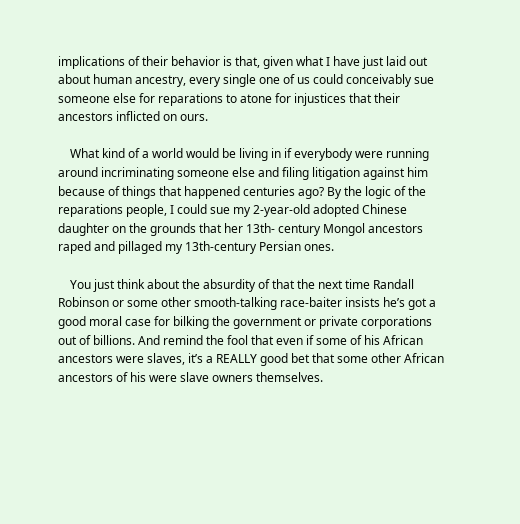implications of their behavior is that, given what I have just laid out about human ancestry, every single one of us could conceivably sue someone else for reparations to atone for injustices that their ancestors inflicted on ours.

    What kind of a world would be living in if everybody were running around incriminating someone else and filing litigation against him because of things that happened centuries ago? By the logic of the reparations people, I could sue my 2-year-old adopted Chinese daughter on the grounds that her 13th- century Mongol ancestors raped and pillaged my 13th-century Persian ones.

    You just think about the absurdity of that the next time Randall Robinson or some other smooth-talking race-baiter insists he’s got a good moral case for bilking the government or private corporations out of billions. And remind the fool that even if some of his African ancestors were slaves, it’s a REALLY good bet that some other African ancestors of his were slave owners themselves.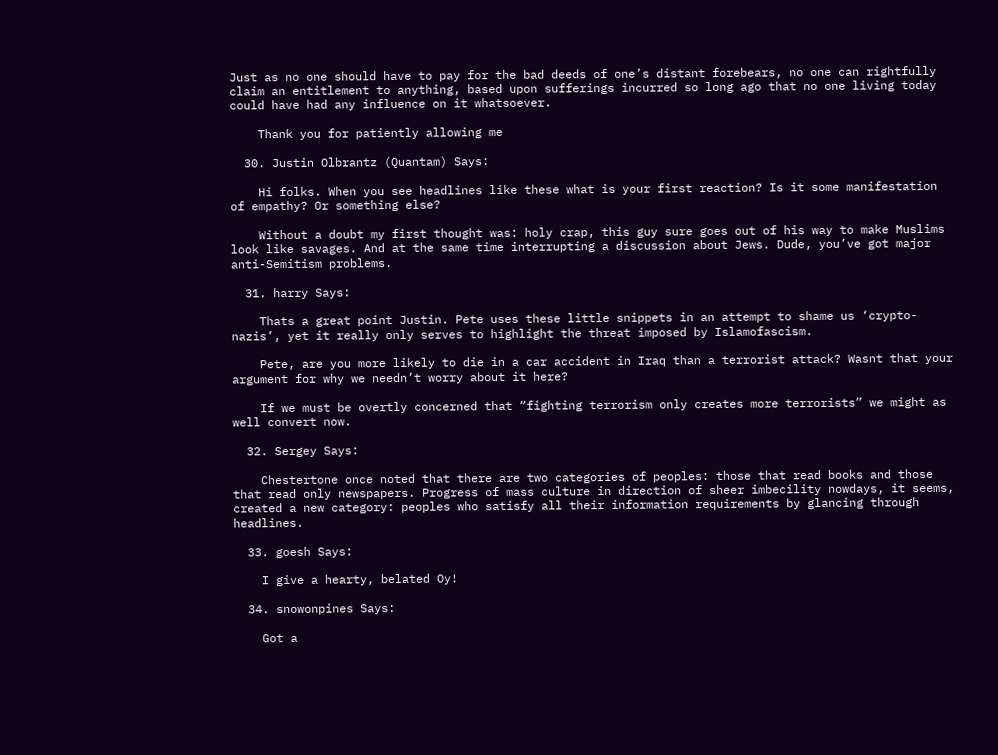Just as no one should have to pay for the bad deeds of one’s distant forebears, no one can rightfully claim an entitlement to anything, based upon sufferings incurred so long ago that no one living today could have had any influence on it whatsoever.

    Thank you for patiently allowing me

  30. Justin Olbrantz (Quantam) Says:

    Hi folks. When you see headlines like these what is your first reaction? Is it some manifestation of empathy? Or something else?

    Without a doubt my first thought was: holy crap, this guy sure goes out of his way to make Muslims look like savages. And at the same time interrupting a discussion about Jews. Dude, you’ve got major anti-Semitism problems.

  31. harry Says:

    Thats a great point Justin. Pete uses these little snippets in an attempt to shame us ‘crypto-nazis’, yet it really only serves to highlight the threat imposed by Islamofascism.

    Pete, are you more likely to die in a car accident in Iraq than a terrorist attack? Wasnt that your argument for why we needn’t worry about it here?

    If we must be overtly concerned that “fighting terrorism only creates more terrorists” we might as well convert now.

  32. Sergey Says:

    Chestertone once noted that there are two categories of peoples: those that read books and those that read only newspapers. Progress of mass culture in direction of sheer imbecility nowdays, it seems, created a new category: peoples who satisfy all their information requirements by glancing through headlines.

  33. goesh Says:

    I give a hearty, belated Oy!

  34. snowonpines Says:

    Got a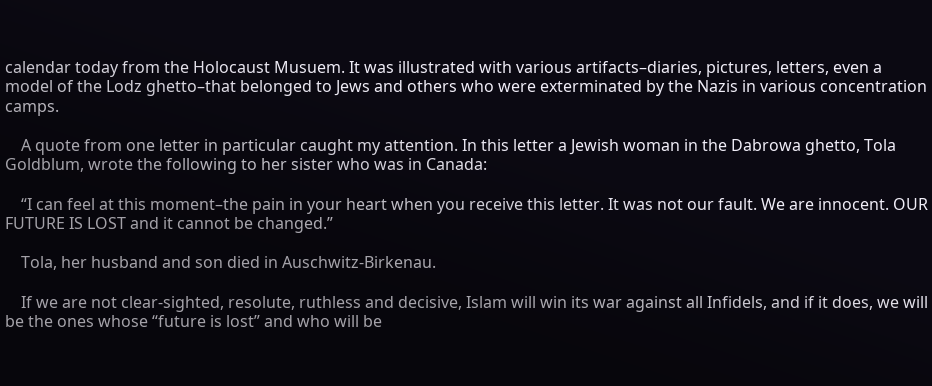calendar today from the Holocaust Musuem. It was illustrated with various artifacts–diaries, pictures, letters, even a model of the Lodz ghetto–that belonged to Jews and others who were exterminated by the Nazis in various concentration camps.

    A quote from one letter in particular caught my attention. In this letter a Jewish woman in the Dabrowa ghetto, Tola Goldblum, wrote the following to her sister who was in Canada:

    “I can feel at this moment–the pain in your heart when you receive this letter. It was not our fault. We are innocent. OUR FUTURE IS LOST and it cannot be changed.”

    Tola, her husband and son died in Auschwitz-Birkenau.

    If we are not clear-sighted, resolute, ruthless and decisive, Islam will win its war against all Infidels, and if it does, we will be the ones whose “future is lost” and who will be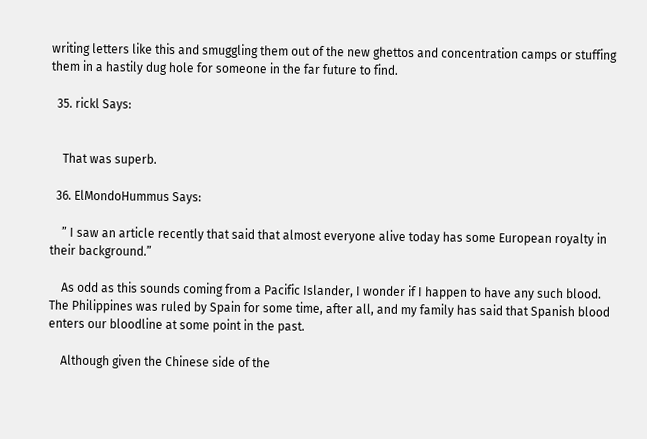writing letters like this and smuggling them out of the new ghettos and concentration camps or stuffing them in a hastily dug hole for someone in the far future to find.

  35. rickl Says:


    That was superb.

  36. ElMondoHummus Says:

    ” I saw an article recently that said that almost everyone alive today has some European royalty in their background.”

    As odd as this sounds coming from a Pacific Islander, I wonder if I happen to have any such blood. The Philippines was ruled by Spain for some time, after all, and my family has said that Spanish blood enters our bloodline at some point in the past.

    Although given the Chinese side of the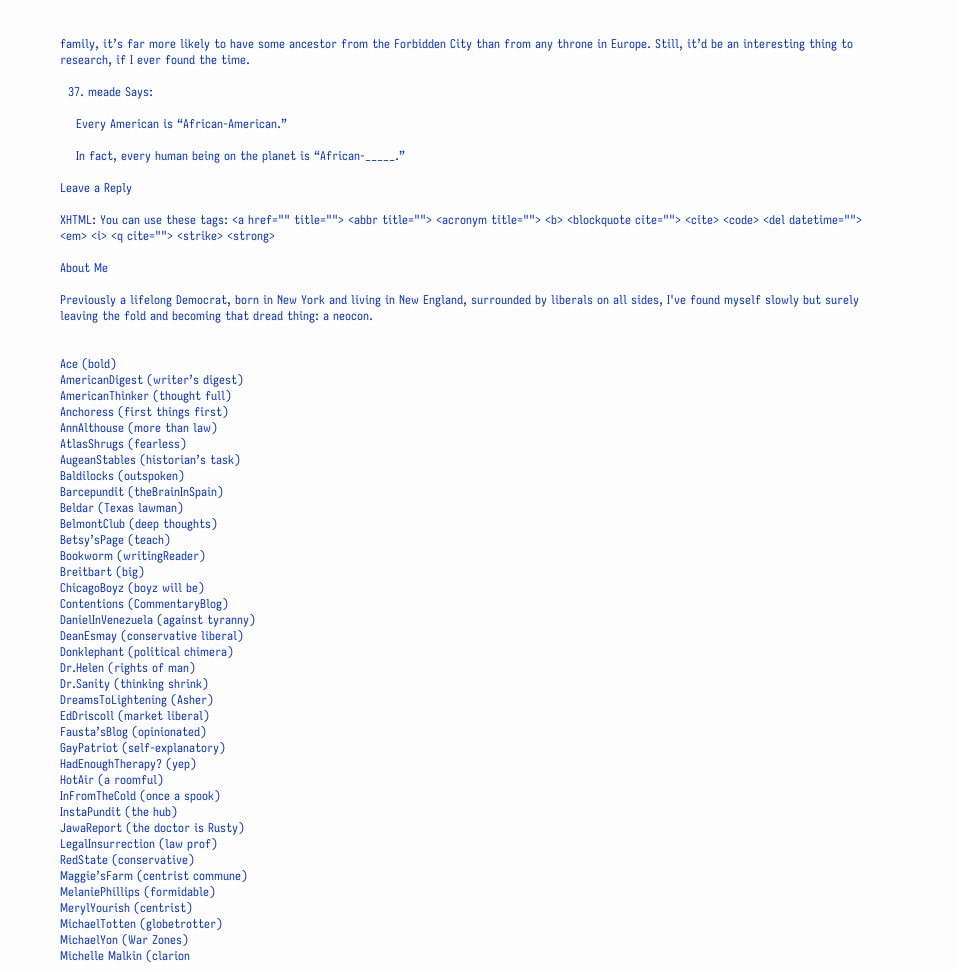family, it’s far more likely to have some ancestor from the Forbidden City than from any throne in Europe. Still, it’d be an interesting thing to research, if I ever found the time.

  37. meade Says:

    Every American is “African-American.”

    In fact, every human being on the planet is “African-_____.”

Leave a Reply

XHTML: You can use these tags: <a href="" title=""> <abbr title=""> <acronym title=""> <b> <blockquote cite=""> <cite> <code> <del datetime=""> <em> <i> <q cite=""> <strike> <strong>

About Me

Previously a lifelong Democrat, born in New York and living in New England, surrounded by liberals on all sides, I've found myself slowly but surely leaving the fold and becoming that dread thing: a neocon.


Ace (bold)
AmericanDigest (writer’s digest)
AmericanThinker (thought full)
Anchoress (first things first)
AnnAlthouse (more than law)
AtlasShrugs (fearless)
AugeanStables (historian’s task)
Baldilocks (outspoken)
Barcepundit (theBrainInSpain)
Beldar (Texas lawman)
BelmontClub (deep thoughts)
Betsy’sPage (teach)
Bookworm (writingReader)
Breitbart (big)
ChicagoBoyz (boyz will be)
Contentions (CommentaryBlog)
DanielInVenezuela (against tyranny)
DeanEsmay (conservative liberal)
Donklephant (political chimera)
Dr.Helen (rights of man)
Dr.Sanity (thinking shrink)
DreamsToLightening (Asher)
EdDriscoll (market liberal)
Fausta’sBlog (opinionated)
GayPatriot (self-explanatory)
HadEnoughTherapy? (yep)
HotAir (a roomful)
InFromTheCold (once a spook)
InstaPundit (the hub)
JawaReport (the doctor is Rusty)
LegalInsurrection (law prof)
RedState (conservative)
Maggie’sFarm (centrist commune)
MelaniePhillips (formidable)
MerylYourish (centrist)
MichaelTotten (globetrotter)
MichaelYon (War Zones)
Michelle Malkin (clarion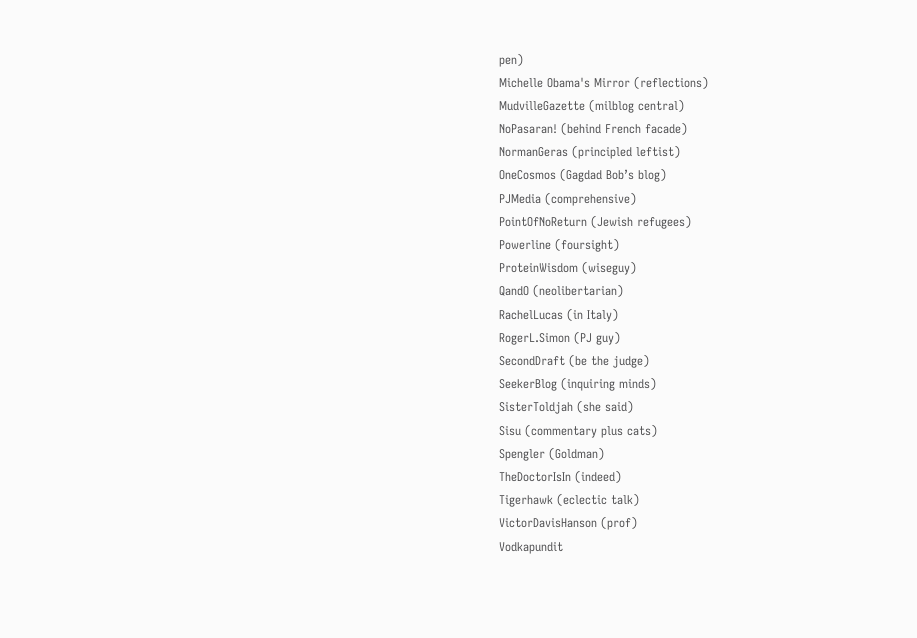pen)
Michelle Obama's Mirror (reflections)
MudvilleGazette (milblog central)
NoPasaran! (behind French facade)
NormanGeras (principled leftist)
OneCosmos (Gagdad Bob’s blog)
PJMedia (comprehensive)
PointOfNoReturn (Jewish refugees)
Powerline (foursight)
ProteinWisdom (wiseguy)
QandO (neolibertarian)
RachelLucas (in Italy)
RogerL.Simon (PJ guy)
SecondDraft (be the judge)
SeekerBlog (inquiring minds)
SisterToldjah (she said)
Sisu (commentary plus cats)
Spengler (Goldman)
TheDoctorIsIn (indeed)
Tigerhawk (eclectic talk)
VictorDavisHanson (prof)
Vodkapundit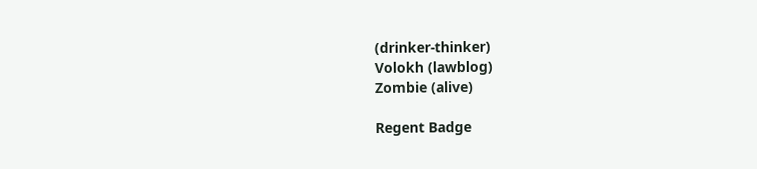(drinker-thinker)
Volokh (lawblog)
Zombie (alive)

Regent Badge